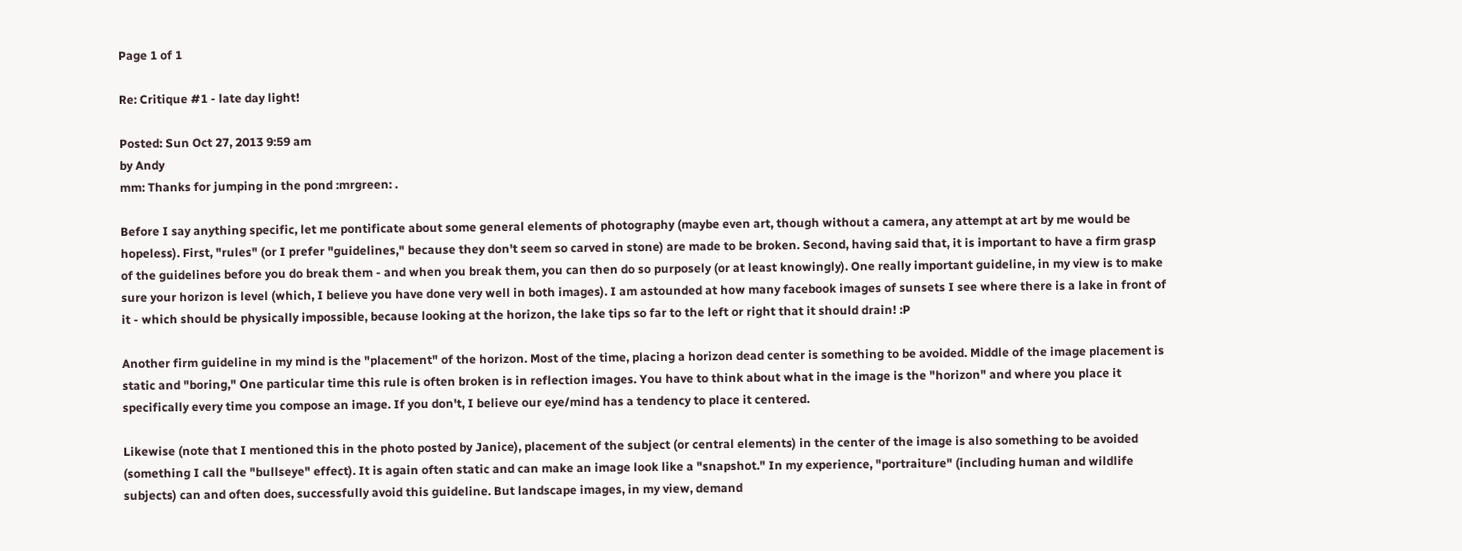Page 1 of 1

Re: Critique #1 - late day light!

Posted: Sun Oct 27, 2013 9:59 am
by Andy
mm: Thanks for jumping in the pond :mrgreen: .

Before I say anything specific, let me pontificate about some general elements of photography (maybe even art, though without a camera, any attempt at art by me would be hopeless). First, "rules" (or I prefer "guidelines," because they don't seem so carved in stone) are made to be broken. Second, having said that, it is important to have a firm grasp of the guidelines before you do break them - and when you break them, you can then do so purposely (or at least knowingly). One really important guideline, in my view is to make sure your horizon is level (which, I believe you have done very well in both images). I am astounded at how many facebook images of sunsets I see where there is a lake in front of it - which should be physically impossible, because looking at the horizon, the lake tips so far to the left or right that it should drain! :P

Another firm guideline in my mind is the "placement" of the horizon. Most of the time, placing a horizon dead center is something to be avoided. Middle of the image placement is static and "boring," One particular time this rule is often broken is in reflection images. You have to think about what in the image is the "horizon" and where you place it specifically every time you compose an image. If you don't, I believe our eye/mind has a tendency to place it centered.

Likewise (note that I mentioned this in the photo posted by Janice), placement of the subject (or central elements) in the center of the image is also something to be avoided (something I call the "bullseye" effect). It is again often static and can make an image look like a "snapshot." In my experience, "portraiture" (including human and wildlife subjects) can and often does, successfully avoid this guideline. But landscape images, in my view, demand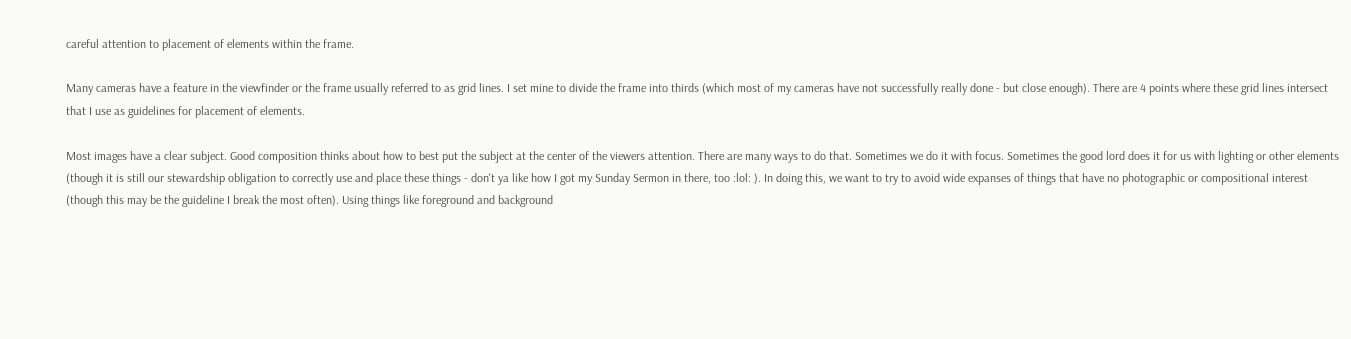careful attention to placement of elements within the frame.

Many cameras have a feature in the viewfinder or the frame usually referred to as grid lines. I set mine to divide the frame into thirds (which most of my cameras have not successfully really done - but close enough). There are 4 points where these grid lines intersect that I use as guidelines for placement of elements.

Most images have a clear subject. Good composition thinks about how to best put the subject at the center of the viewers attention. There are many ways to do that. Sometimes we do it with focus. Sometimes the good lord does it for us with lighting or other elements (though it is still our stewardship obligation to correctly use and place these things - don't ya like how I got my Sunday Sermon in there, too :lol: ). In doing this, we want to try to avoid wide expanses of things that have no photographic or compositional interest (though this may be the guideline I break the most often). Using things like foreground and background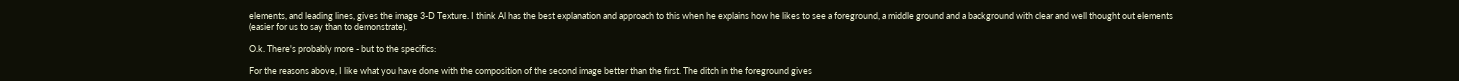elements, and leading lines, gives the image 3-D Texture. I think Al has the best explanation and approach to this when he explains how he likes to see a foreground, a middle ground and a background with clear and well thought out elements (easier for us to say than to demonstrate).

O.k. There's probably more - but to the specifics:

For the reasons above, I like what you have done with the composition of the second image better than the first. The ditch in the foreground gives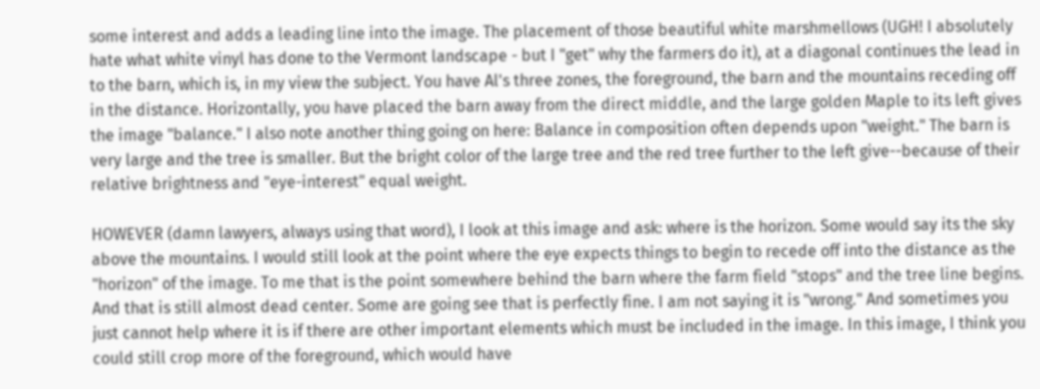some interest and adds a leading line into the image. The placement of those beautiful white marshmellows (UGH! I absolutely hate what white vinyl has done to the Vermont landscape - but I "get" why the farmers do it), at a diagonal continues the lead in to the barn, which is, in my view the subject. You have Al's three zones, the foreground, the barn and the mountains receding off in the distance. Horizontally, you have placed the barn away from the direct middle, and the large golden Maple to its left gives the image "balance." I also note another thing going on here: Balance in composition often depends upon "weight." The barn is very large and the tree is smaller. But the bright color of the large tree and the red tree further to the left give--because of their relative brightness and "eye-interest" equal weight.

HOWEVER (damn lawyers, always using that word), I look at this image and ask: where is the horizon. Some would say its the sky above the mountains. I would still look at the point where the eye expects things to begin to recede off into the distance as the "horizon" of the image. To me that is the point somewhere behind the barn where the farm field "stops" and the tree line begins. And that is still almost dead center. Some are going see that is perfectly fine. I am not saying it is "wrong." And sometimes you just cannot help where it is if there are other important elements which must be included in the image. In this image, I think you could still crop more of the foreground, which would have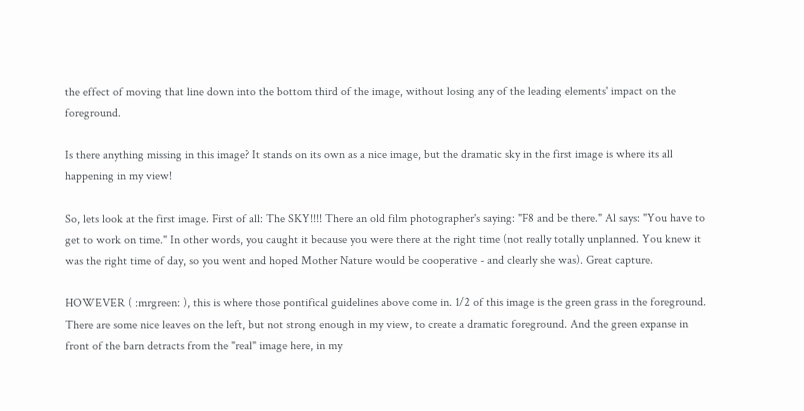the effect of moving that line down into the bottom third of the image, without losing any of the leading elements' impact on the foreground.

Is there anything missing in this image? It stands on its own as a nice image, but the dramatic sky in the first image is where its all happening in my view!

So, lets look at the first image. First of all: The SKY!!!! There an old film photographer's saying: "F8 and be there." Al says: "You have to get to work on time." In other words, you caught it because you were there at the right time (not really totally unplanned. You knew it was the right time of day, so you went and hoped Mother Nature would be cooperative - and clearly she was). Great capture.

HOWEVER ( :mrgreen: ), this is where those pontifical guidelines above come in. 1/2 of this image is the green grass in the foreground. There are some nice leaves on the left, but not strong enough in my view, to create a dramatic foreground. And the green expanse in front of the barn detracts from the "real" image here, in my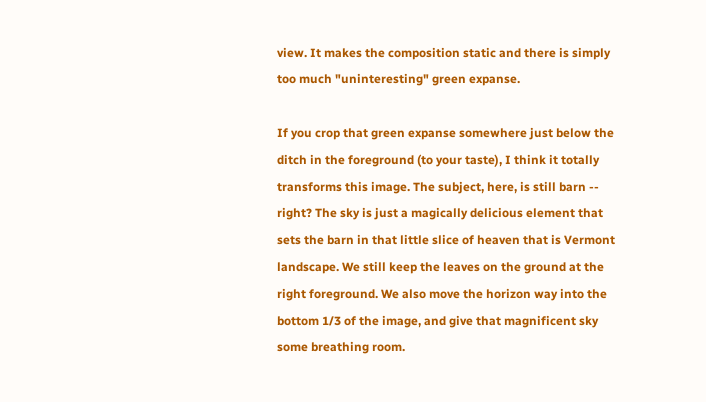view. It makes the composition static and there is simply too much "uninteresting" green expanse.

If you crop that green expanse somewhere just below the ditch in the foreground (to your taste), I think it totally transforms this image. The subject, here, is still barn -- right? The sky is just a magically delicious element that sets the barn in that little slice of heaven that is Vermont landscape. We still keep the leaves on the ground at the right foreground. We also move the horizon way into the bottom 1/3 of the image, and give that magnificent sky some breathing room.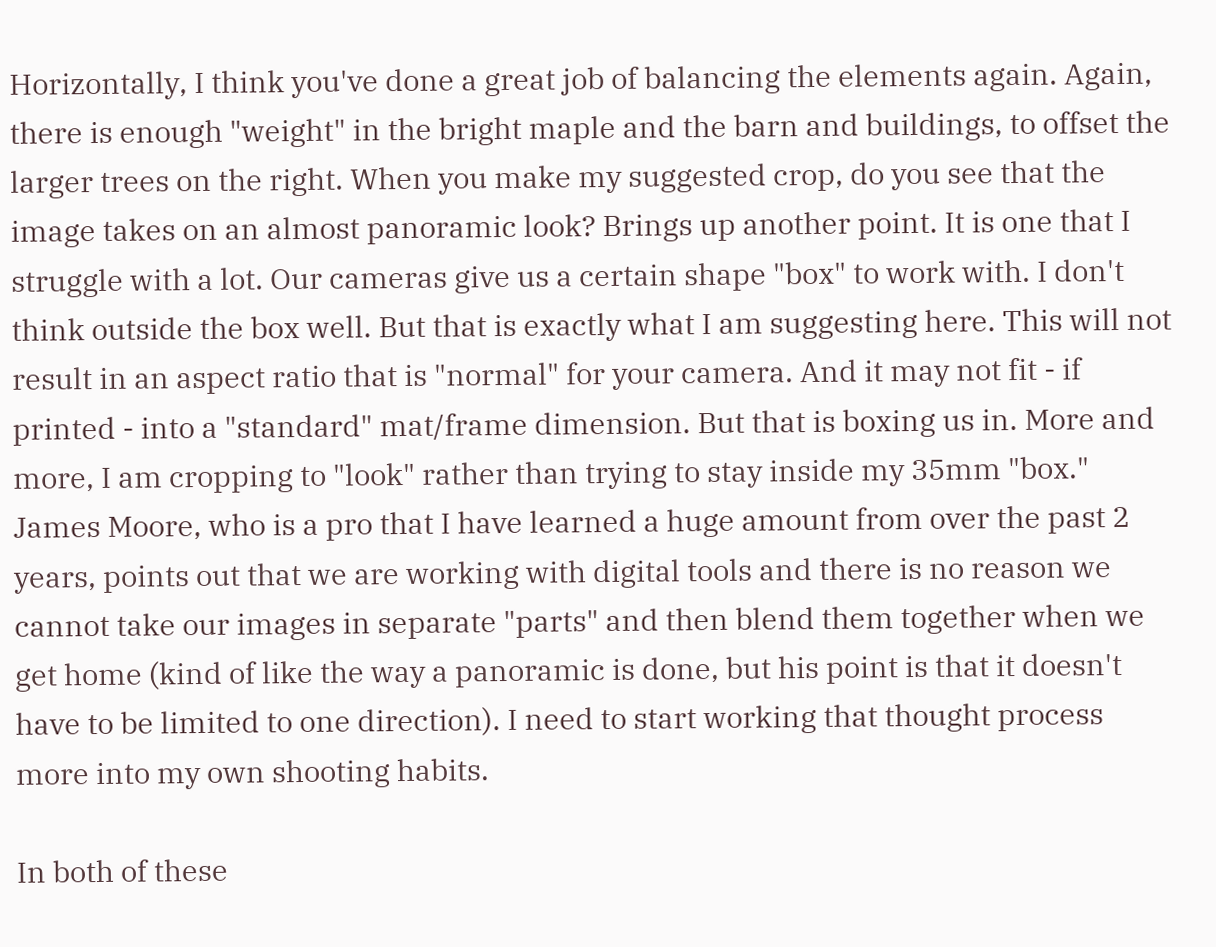Horizontally, I think you've done a great job of balancing the elements again. Again, there is enough "weight" in the bright maple and the barn and buildings, to offset the larger trees on the right. When you make my suggested crop, do you see that the image takes on an almost panoramic look? Brings up another point. It is one that I struggle with a lot. Our cameras give us a certain shape "box" to work with. I don't think outside the box well. But that is exactly what I am suggesting here. This will not result in an aspect ratio that is "normal" for your camera. And it may not fit - if printed - into a "standard" mat/frame dimension. But that is boxing us in. More and more, I am cropping to "look" rather than trying to stay inside my 35mm "box." James Moore, who is a pro that I have learned a huge amount from over the past 2 years, points out that we are working with digital tools and there is no reason we cannot take our images in separate "parts" and then blend them together when we get home (kind of like the way a panoramic is done, but his point is that it doesn't have to be limited to one direction). I need to start working that thought process more into my own shooting habits.

In both of these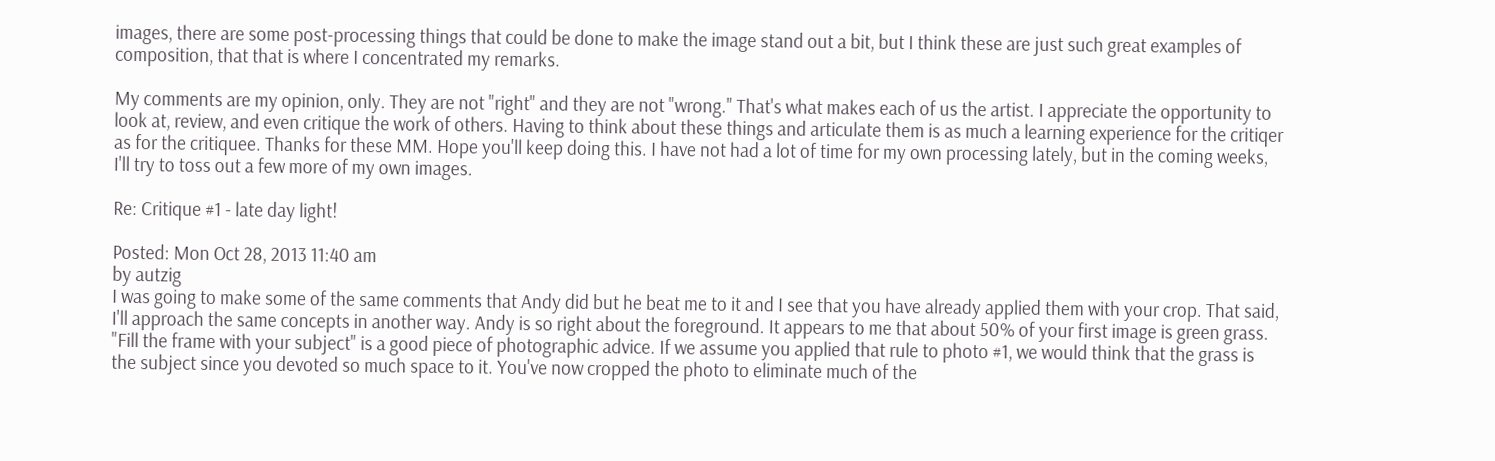images, there are some post-processing things that could be done to make the image stand out a bit, but I think these are just such great examples of composition, that that is where I concentrated my remarks.

My comments are my opinion, only. They are not "right" and they are not "wrong." That's what makes each of us the artist. I appreciate the opportunity to look at, review, and even critique the work of others. Having to think about these things and articulate them is as much a learning experience for the critiqer as for the critiquee. Thanks for these MM. Hope you'll keep doing this. I have not had a lot of time for my own processing lately, but in the coming weeks, I'll try to toss out a few more of my own images.

Re: Critique #1 - late day light!

Posted: Mon Oct 28, 2013 11:40 am
by autzig
I was going to make some of the same comments that Andy did but he beat me to it and I see that you have already applied them with your crop. That said, I'll approach the same concepts in another way. Andy is so right about the foreground. It appears to me that about 50% of your first image is green grass. "Fill the frame with your subject" is a good piece of photographic advice. If we assume you applied that rule to photo #1, we would think that the grass is the subject since you devoted so much space to it. You've now cropped the photo to eliminate much of the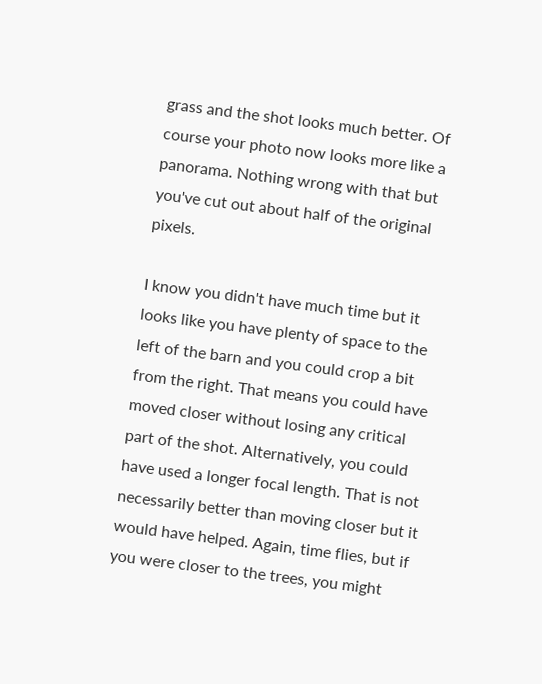grass and the shot looks much better. Of course your photo now looks more like a panorama. Nothing wrong with that but you've cut out about half of the original pixels.

I know you didn't have much time but it looks like you have plenty of space to the left of the barn and you could crop a bit from the right. That means you could have moved closer without losing any critical part of the shot. Alternatively, you could have used a longer focal length. That is not necessarily better than moving closer but it would have helped. Again, time flies, but if you were closer to the trees, you might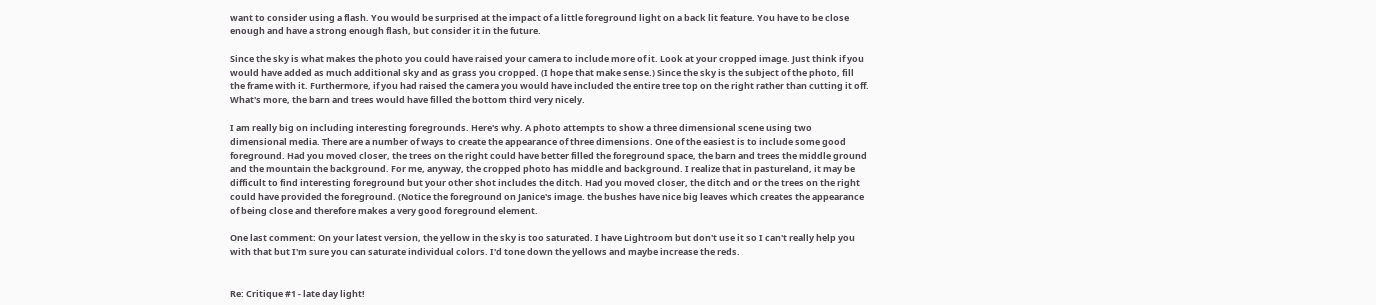want to consider using a flash. You would be surprised at the impact of a little foreground light on a back lit feature. You have to be close enough and have a strong enough flash, but consider it in the future.

Since the sky is what makes the photo you could have raised your camera to include more of it. Look at your cropped image. Just think if you would have added as much additional sky and as grass you cropped. (I hope that make sense.) Since the sky is the subject of the photo, fill the frame with it. Furthermore, if you had raised the camera you would have included the entire tree top on the right rather than cutting it off. What's more, the barn and trees would have filled the bottom third very nicely.

I am really big on including interesting foregrounds. Here's why. A photo attempts to show a three dimensional scene using two dimensional media. There are a number of ways to create the appearance of three dimensions. One of the easiest is to include some good foreground. Had you moved closer, the trees on the right could have better filled the foreground space, the barn and trees the middle ground and the mountain the background. For me, anyway, the cropped photo has middle and background. I realize that in pastureland, it may be difficult to find interesting foreground but your other shot includes the ditch. Had you moved closer, the ditch and or the trees on the right could have provided the foreground. (Notice the foreground on Janice's image. the bushes have nice big leaves which creates the appearance of being close and therefore makes a very good foreground element.

One last comment: On your latest version, the yellow in the sky is too saturated. I have Lightroom but don't use it so I can't really help you with that but I'm sure you can saturate individual colors. I'd tone down the yellows and maybe increase the reds.


Re: Critique #1 - late day light!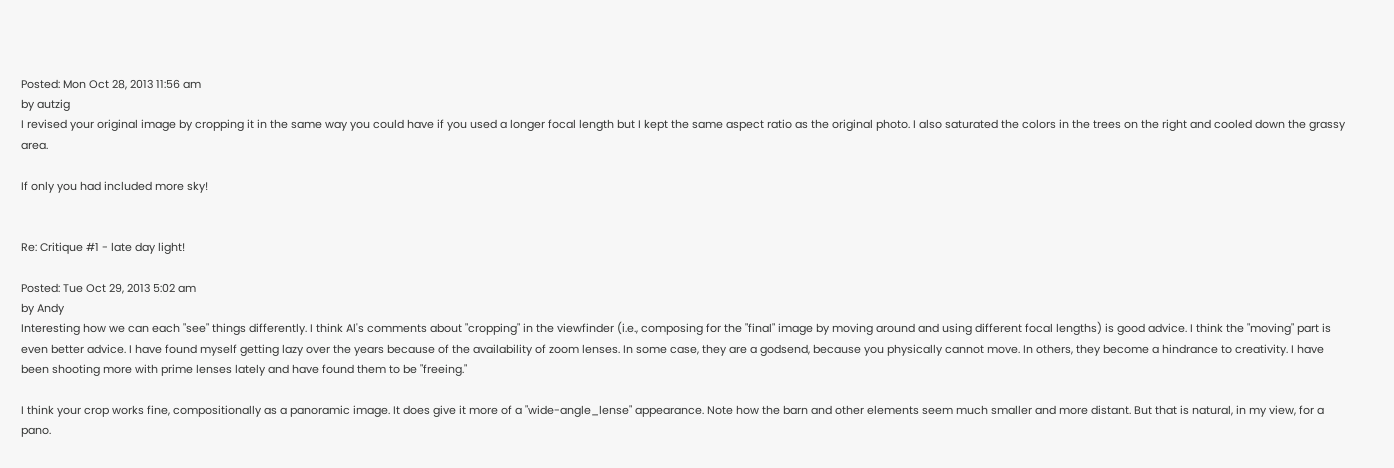Posted: Mon Oct 28, 2013 11:56 am
by autzig
I revised your original image by cropping it in the same way you could have if you used a longer focal length but I kept the same aspect ratio as the original photo. I also saturated the colors in the trees on the right and cooled down the grassy area.

If only you had included more sky!


Re: Critique #1 - late day light!

Posted: Tue Oct 29, 2013 5:02 am
by Andy
Interesting how we can each "see" things differently. I think Al's comments about "cropping" in the viewfinder (i.e., composing for the "final" image by moving around and using different focal lengths) is good advice. I think the "moving" part is even better advice. I have found myself getting lazy over the years because of the availability of zoom lenses. In some case, they are a godsend, because you physically cannot move. In others, they become a hindrance to creativity. I have been shooting more with prime lenses lately and have found them to be "freeing."

I think your crop works fine, compositionally as a panoramic image. It does give it more of a "wide-angle_lense" appearance. Note how the barn and other elements seem much smaller and more distant. But that is natural, in my view, for a pano.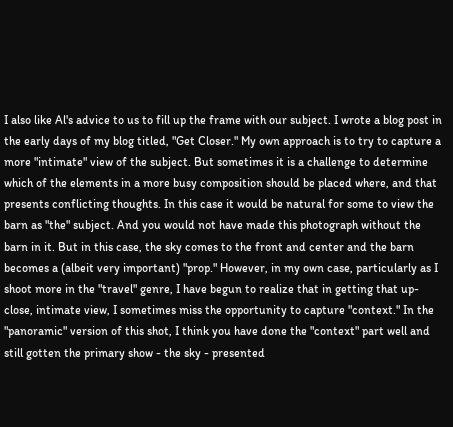I also like Al's advice to us to fill up the frame with our subject. I wrote a blog post in the early days of my blog titled, "Get Closer." My own approach is to try to capture a more "intimate" view of the subject. But sometimes it is a challenge to determine which of the elements in a more busy composition should be placed where, and that presents conflicting thoughts. In this case it would be natural for some to view the barn as "the" subject. And you would not have made this photograph without the barn in it. But in this case, the sky comes to the front and center and the barn becomes a (albeit very important) "prop." However, in my own case, particularly as I shoot more in the "travel" genre, I have begun to realize that in getting that up-close, intimate view, I sometimes miss the opportunity to capture "context." In the "panoramic" version of this shot, I think you have done the "context" part well and still gotten the primary show - the sky - presented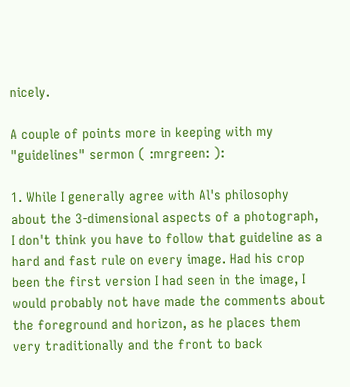nicely.

A couple of points more in keeping with my "guidelines" sermon ( :mrgreen: ):

1. While I generally agree with Al's philosophy about the 3-dimensional aspects of a photograph, I don't think you have to follow that guideline as a hard and fast rule on every image. Had his crop been the first version I had seen in the image, I would probably not have made the comments about the foreground and horizon, as he places them very traditionally and the front to back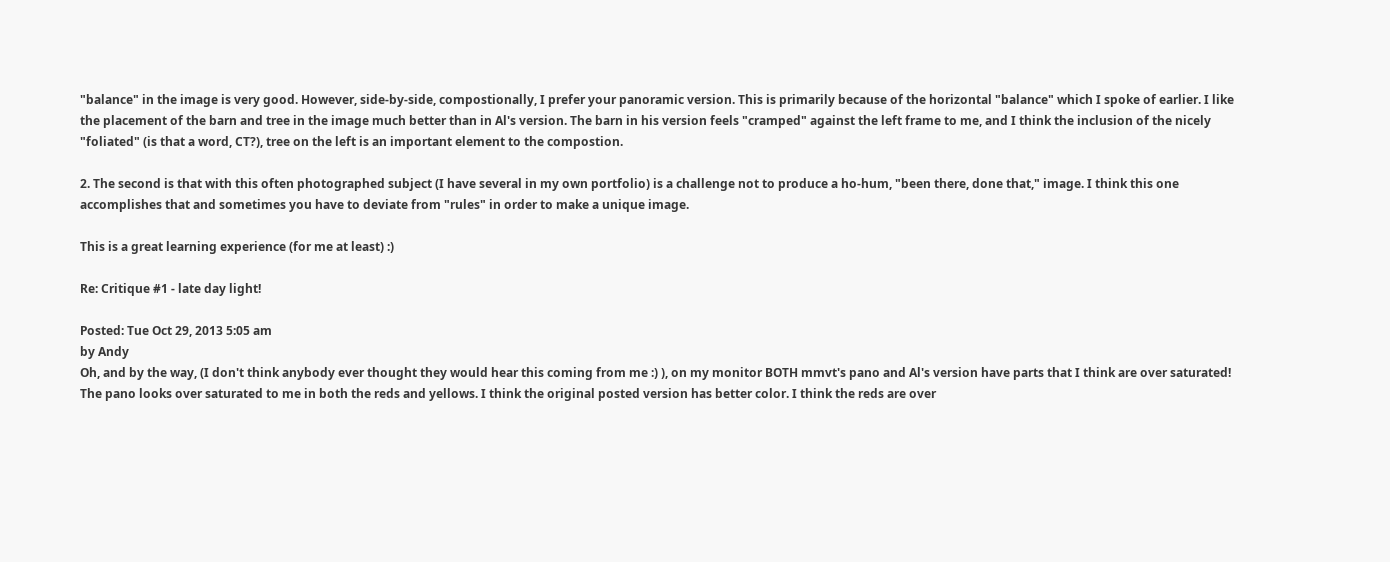"balance" in the image is very good. However, side-by-side, compostionally, I prefer your panoramic version. This is primarily because of the horizontal "balance" which I spoke of earlier. I like the placement of the barn and tree in the image much better than in Al's version. The barn in his version feels "cramped" against the left frame to me, and I think the inclusion of the nicely "foliated" (is that a word, CT?), tree on the left is an important element to the compostion.

2. The second is that with this often photographed subject (I have several in my own portfolio) is a challenge not to produce a ho-hum, "been there, done that," image. I think this one accomplishes that and sometimes you have to deviate from "rules" in order to make a unique image.

This is a great learning experience (for me at least) :)

Re: Critique #1 - late day light!

Posted: Tue Oct 29, 2013 5:05 am
by Andy
Oh, and by the way, (I don't think anybody ever thought they would hear this coming from me :) ), on my monitor BOTH mmvt's pano and Al's version have parts that I think are over saturated! The pano looks over saturated to me in both the reds and yellows. I think the original posted version has better color. I think the reds are over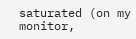saturated (on my monitor,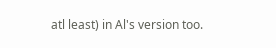atl least) in Al's version too.